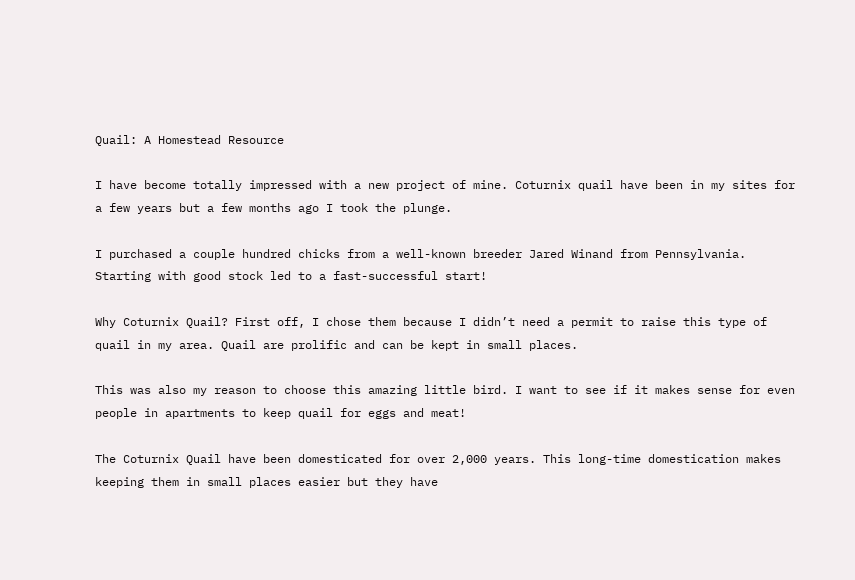Quail: A Homestead Resource

I have become totally impressed with a new project of mine. Coturnix quail have been in my sites for a few years but a few months ago I took the plunge.

I purchased a couple hundred chicks from a well-known breeder Jared Winand from Pennsylvania. Starting with good stock led to a fast-successful start!

Why Coturnix Quail? First off, I chose them because I didn’t need a permit to raise this type of quail in my area. Quail are prolific and can be kept in small places.

This was also my reason to choose this amazing little bird. I want to see if it makes sense for even people in apartments to keep quail for eggs and meat!

The Coturnix Quail have been domesticated for over 2,000 years. This long-time domestication makes keeping them in small places easier but they have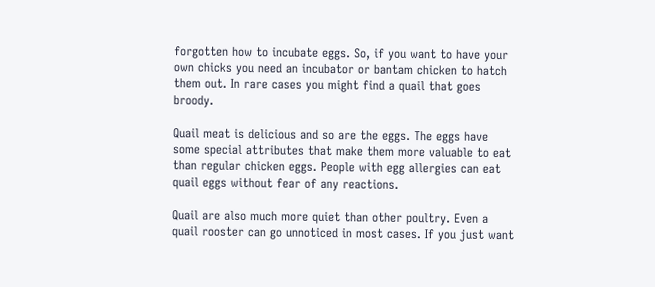forgotten how to incubate eggs. So, if you want to have your own chicks you need an incubator or bantam chicken to hatch them out. In rare cases you might find a quail that goes broody.

Quail meat is delicious and so are the eggs. The eggs have some special attributes that make them more valuable to eat than regular chicken eggs. People with egg allergies can eat quail eggs without fear of any reactions.

Quail are also much more quiet than other poultry. Even a quail rooster can go unnoticed in most cases. If you just want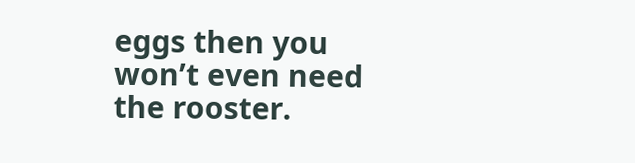eggs then you won’t even need the rooster.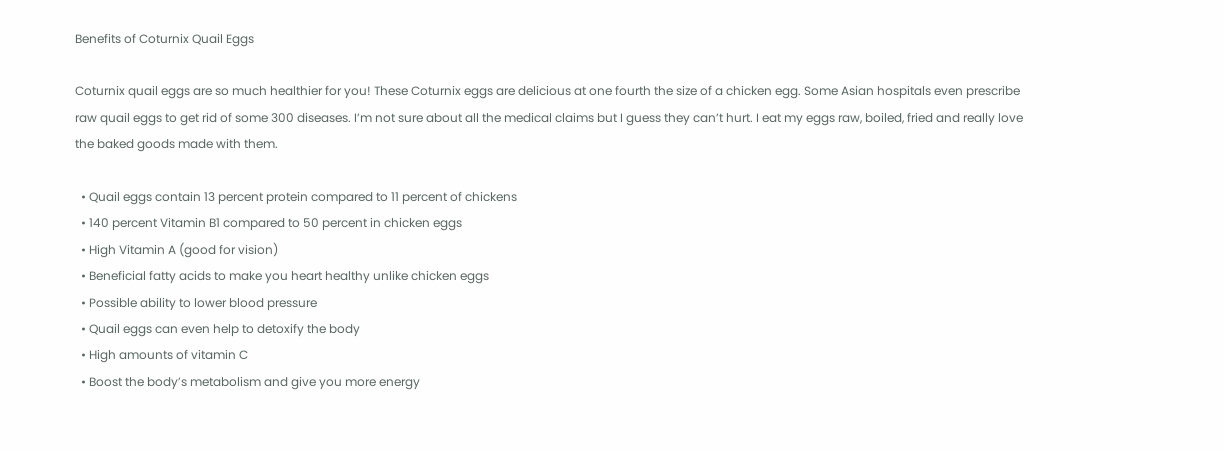Benefits of Coturnix Quail Eggs

Coturnix quail eggs are so much healthier for you! These Coturnix eggs are delicious at one fourth the size of a chicken egg. Some Asian hospitals even prescribe raw quail eggs to get rid of some 300 diseases. I’m not sure about all the medical claims but I guess they can’t hurt. I eat my eggs raw, boiled, fried and really love the baked goods made with them.

  • Quail eggs contain 13 percent protein compared to 11 percent of chickens
  • 140 percent Vitamin B1 compared to 50 percent in chicken eggs
  • High Vitamin A (good for vision)
  • Beneficial fatty acids to make you heart healthy unlike chicken eggs
  • Possible ability to lower blood pressure
  • Quail eggs can even help to detoxify the body
  • High amounts of vitamin C
  • Boost the body’s metabolism and give you more energy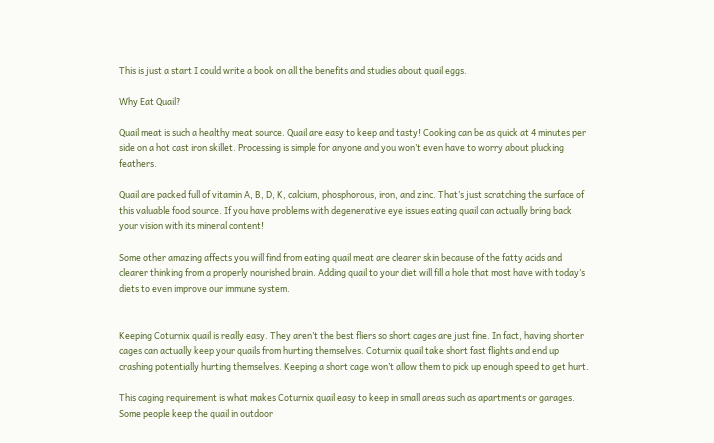This is just a start I could write a book on all the benefits and studies about quail eggs.

Why Eat Quail?

Quail meat is such a healthy meat source. Quail are easy to keep and tasty! Cooking can be as quick at 4 minutes per side on a hot cast iron skillet. Processing is simple for anyone and you won’t even have to worry about plucking feathers.

Quail are packed full of vitamin A, B, D, K, calcium, phosphorous, iron, and zinc. That’s just scratching the surface of this valuable food source. If you have problems with degenerative eye issues eating quail can actually bring back your vision with its mineral content!

Some other amazing affects you will find from eating quail meat are clearer skin because of the fatty acids and clearer thinking from a properly nourished brain. Adding quail to your diet will fill a hole that most have with today’s diets to even improve our immune system.


Keeping Coturnix quail is really easy. They aren’t the best fliers so short cages are just fine. In fact, having shorter cages can actually keep your quails from hurting themselves. Coturnix quail take short fast flights and end up crashing potentially hurting themselves. Keeping a short cage won’t allow them to pick up enough speed to get hurt.

This caging requirement is what makes Coturnix quail easy to keep in small areas such as apartments or garages. Some people keep the quail in outdoor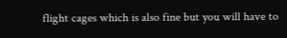flight cages which is also fine but you will have to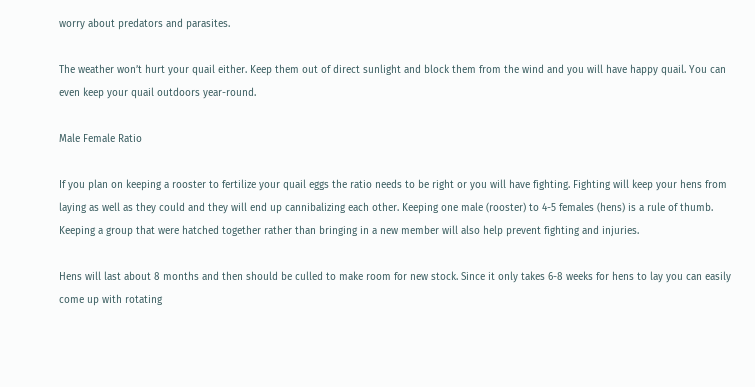worry about predators and parasites.

The weather won’t hurt your quail either. Keep them out of direct sunlight and block them from the wind and you will have happy quail. You can even keep your quail outdoors year-round.

Male Female Ratio

If you plan on keeping a rooster to fertilize your quail eggs the ratio needs to be right or you will have fighting. Fighting will keep your hens from laying as well as they could and they will end up cannibalizing each other. Keeping one male (rooster) to 4-5 females (hens) is a rule of thumb. Keeping a group that were hatched together rather than bringing in a new member will also help prevent fighting and injuries.

Hens will last about 8 months and then should be culled to make room for new stock. Since it only takes 6-8 weeks for hens to lay you can easily come up with rotating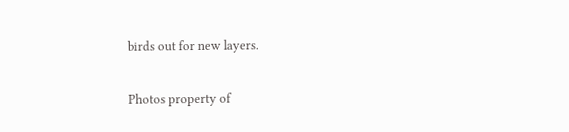birds out for new layers.

Photos property of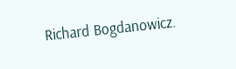Richard Bogdanowicz.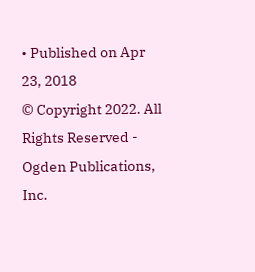• Published on Apr 23, 2018
© Copyright 2022. All Rights Reserved - Ogden Publications, Inc.